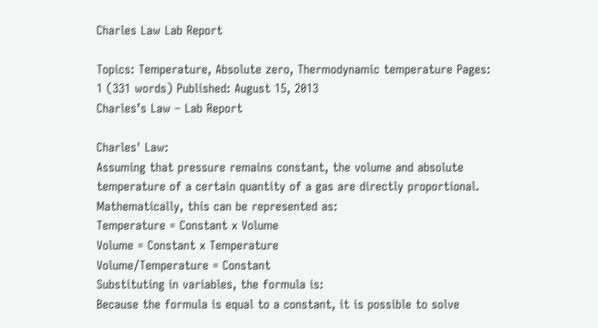Charles Law Lab Report

Topics: Temperature, Absolute zero, Thermodynamic temperature Pages: 1 (331 words) Published: August 15, 2013
Charles’s Law – Lab Report

Charles' Law:
Assuming that pressure remains constant, the volume and absolute temperature of a certain quantity of a gas are directly proportional. Mathematically, this can be represented as:
Temperature = Constant x Volume
Volume = Constant x Temperature
Volume/Temperature = Constant
Substituting in variables, the formula is:
Because the formula is equal to a constant, it is possible to solve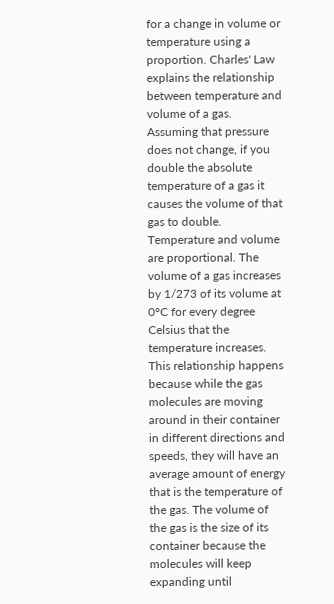for a change in volume or temperature using a proportion. Charles' Law explains the relationship between temperature and volume of a gas. Assuming that pressure does not change, if you double the absolute temperature of a gas it causes the volume of that gas to double. Temperature and volume are proportional. The volume of a gas increases by 1/273 of its volume at 0°C for every degree Celsius that the temperature increases. This relationship happens because while the gas molecules are moving around in their container in different directions and speeds, they will have an average amount of energy that is the temperature of the gas. The volume of the gas is the size of its container because the molecules will keep expanding until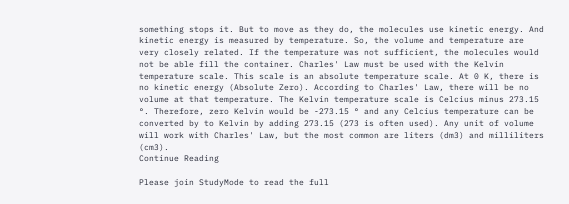something stops it. But to move as they do, the molecules use kinetic energy. And kinetic energy is measured by temperature. So, the volume and temperature are very closely related. If the temperature was not sufficient, the molecules would not be able fill the container. Charles' Law must be used with the Kelvin temperature scale. This scale is an absolute temperature scale. At 0 K, there is no kinetic energy (Absolute Zero). According to Charles' Law, there will be no volume at that temperature. The Kelvin temperature scale is Celcius minus 273.15 °. Therefore, zero Kelvin would be -273.15 ° and any Celcius temperature can be converted by to Kelvin by adding 273.15 (273 is often used). Any unit of volume will work with Charles' Law, but the most common are liters (dm3) and milliliters (cm3).
Continue Reading

Please join StudyMode to read the full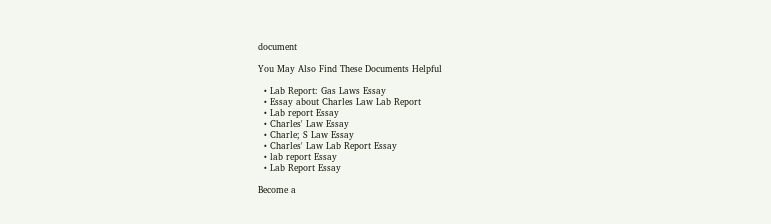document

You May Also Find These Documents Helpful

  • Lab Report: Gas Laws Essay
  • Essay about Charles Law Lab Report
  • Lab report Essay
  • Charles' Law Essay
  • Charle; S Law Essay
  • Charles' Law Lab Report Essay
  • lab report Essay
  • Lab Report Essay

Become a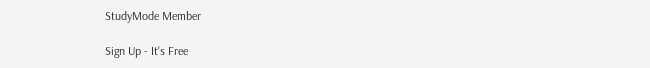StudyMode Member

Sign Up - It's Free